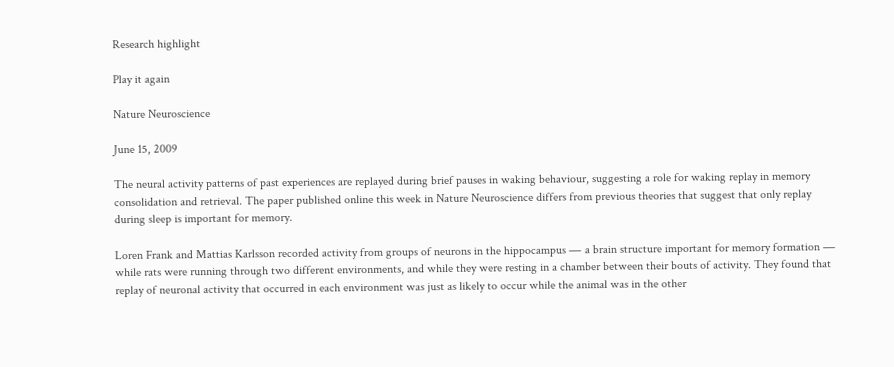Research highlight

Play it again

Nature Neuroscience

June 15, 2009

The neural activity patterns of past experiences are replayed during brief pauses in waking behaviour, suggesting a role for waking replay in memory consolidation and retrieval. The paper published online this week in Nature Neuroscience differs from previous theories that suggest that only replay during sleep is important for memory.

Loren Frank and Mattias Karlsson recorded activity from groups of neurons in the hippocampus ― a brain structure important for memory formation ― while rats were running through two different environments, and while they were resting in a chamber between their bouts of activity. They found that replay of neuronal activity that occurred in each environment was just as likely to occur while the animal was in the other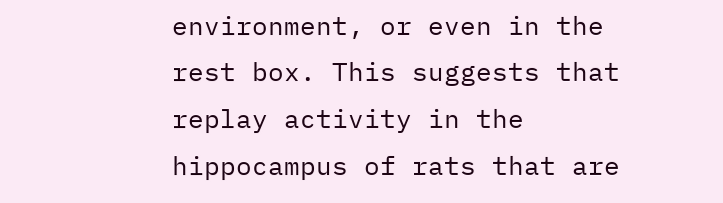environment, or even in the rest box. This suggests that replay activity in the hippocampus of rats that are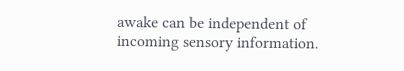awake can be independent of incoming sensory information.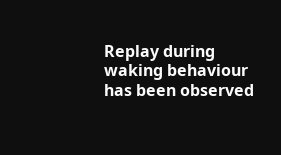Replay during waking behaviour has been observed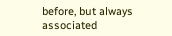before, but always associated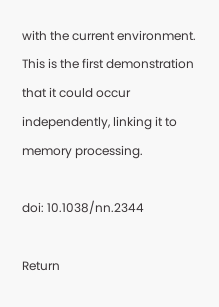with the current environment. This is the first demonstration that it could occur independently, linking it to memory processing.

doi: 10.1038/nn.2344

Return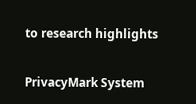to research highlights

PrivacyMark System